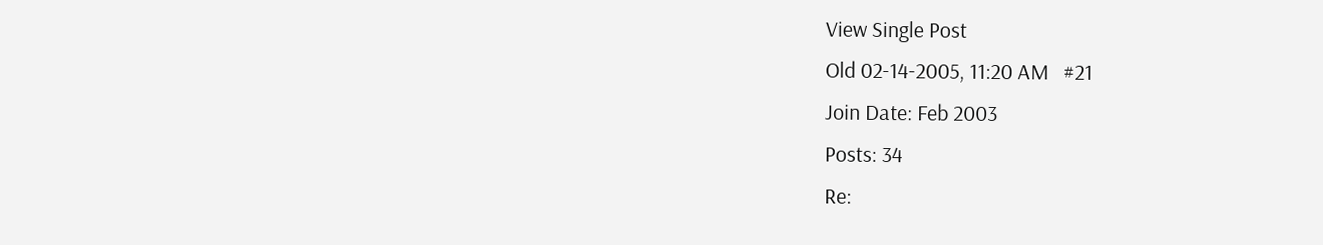View Single Post
Old 02-14-2005, 11:20 AM   #21
Join Date: Feb 2003
Posts: 34
Re: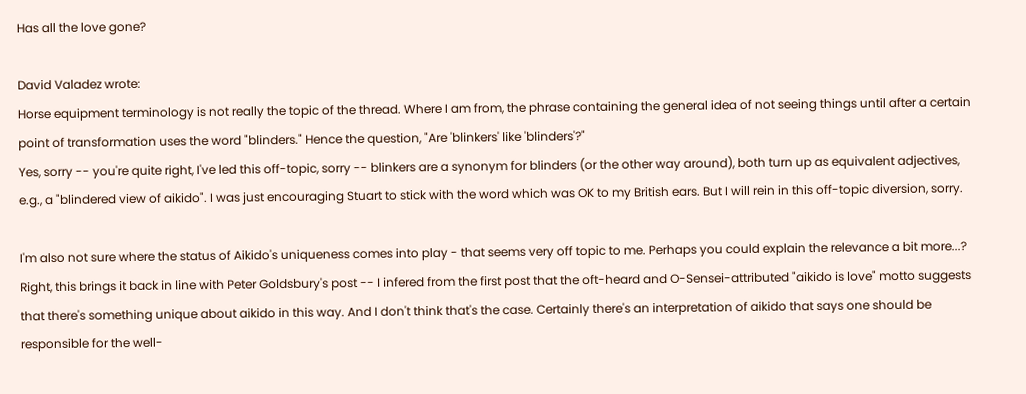Has all the love gone?

David Valadez wrote:
Horse equipment terminology is not really the topic of the thread. Where I am from, the phrase containing the general idea of not seeing things until after a certain point of transformation uses the word "blinders." Hence the question, "Are 'blinkers' like 'blinders'?"
Yes, sorry -- you're quite right, I've led this off-topic, sorry -- blinkers are a synonym for blinders (or the other way around), both turn up as equivalent adjectives, e.g., a "blindered view of aikido". I was just encouraging Stuart to stick with the word which was OK to my British ears. But I will rein in this off-topic diversion, sorry.

I'm also not sure where the status of Aikido's uniqueness comes into play - that seems very off topic to me. Perhaps you could explain the relevance a bit more...?
Right, this brings it back in line with Peter Goldsbury's post -- I infered from the first post that the oft-heard and O-Sensei-attributed "aikido is love" motto suggests that there's something unique about aikido in this way. And I don't think that's the case. Certainly there's an interpretation of aikido that says one should be responsible for the well-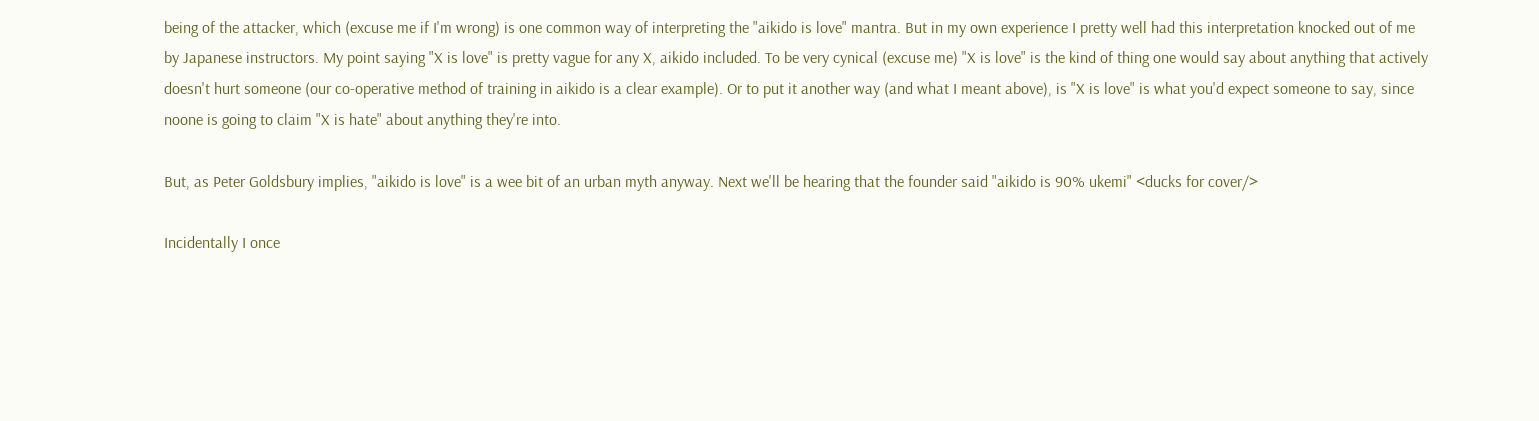being of the attacker, which (excuse me if I'm wrong) is one common way of interpreting the "aikido is love" mantra. But in my own experience I pretty well had this interpretation knocked out of me by Japanese instructors. My point saying "X is love" is pretty vague for any X, aikido included. To be very cynical (excuse me) "X is love" is the kind of thing one would say about anything that actively doesn't hurt someone (our co-operative method of training in aikido is a clear example). Or to put it another way (and what I meant above), is "X is love" is what you'd expect someone to say, since noone is going to claim "X is hate" about anything they're into.

But, as Peter Goldsbury implies, "aikido is love" is a wee bit of an urban myth anyway. Next we'll be hearing that the founder said "aikido is 90% ukemi" <ducks for cover/>

Incidentally I once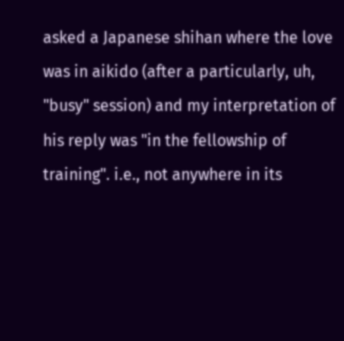asked a Japanese shihan where the love was in aikido (after a particularly, uh, "busy" session) and my interpretation of his reply was "in the fellowship of training". i.e., not anywhere in its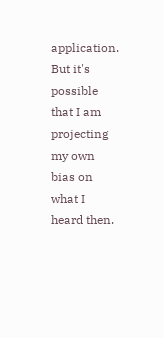application. But it's possible that I am projecting my own bias on what I heard then.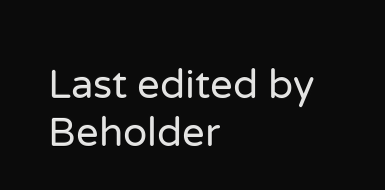Last edited by Beholder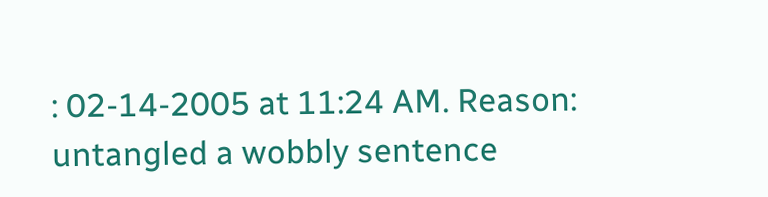: 02-14-2005 at 11:24 AM. Reason: untangled a wobbly sentence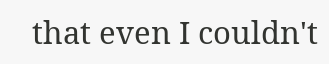that even I couldn't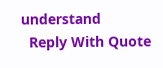understand
  Reply With Quote